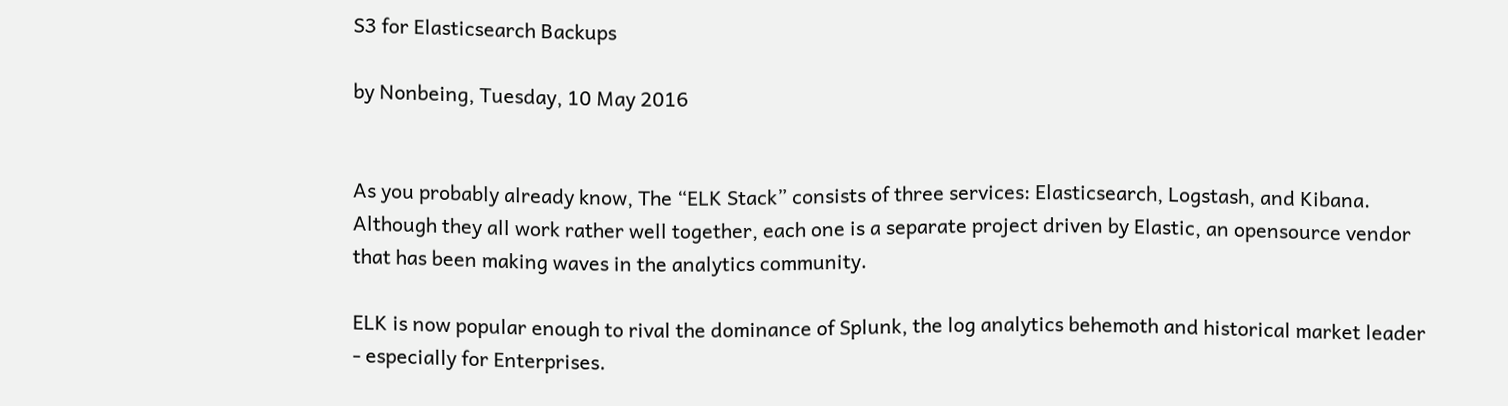S3 for Elasticsearch Backups

by Nonbeing, Tuesday, 10 May 2016


As you probably already know, The “ELK Stack” consists of three services: Elasticsearch, Logstash, and Kibana. Although they all work rather well together, each one is a separate project driven by Elastic, an opensource vendor that has been making waves in the analytics community.

ELK is now popular enough to rival the dominance of Splunk, the log analytics behemoth and historical market leader - especially for Enterprises.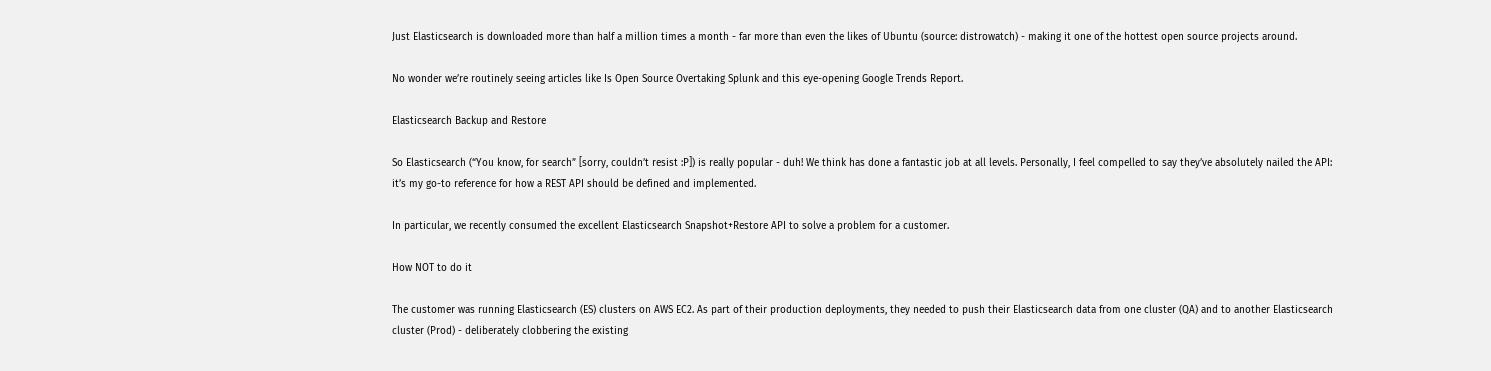Just Elasticsearch is downloaded more than half a million times a month - far more than even the likes of Ubuntu (source: distrowatch) - making it one of the hottest open source projects around.

No wonder we’re routinely seeing articles like Is Open Source Overtaking Splunk and this eye-opening Google Trends Report.

Elasticsearch Backup and Restore

So Elasticsearch (“You know, for search” [sorry, couldn’t resist :P]) is really popular - duh! We think has done a fantastic job at all levels. Personally, I feel compelled to say they’ve absolutely nailed the API: it’s my go-to reference for how a REST API should be defined and implemented.

In particular, we recently consumed the excellent Elasticsearch Snapshot+Restore API to solve a problem for a customer.

How NOT to do it

The customer was running Elasticsearch (ES) clusters on AWS EC2. As part of their production deployments, they needed to push their Elasticsearch data from one cluster (QA) and to another Elasticsearch cluster (Prod) - deliberately clobbering the existing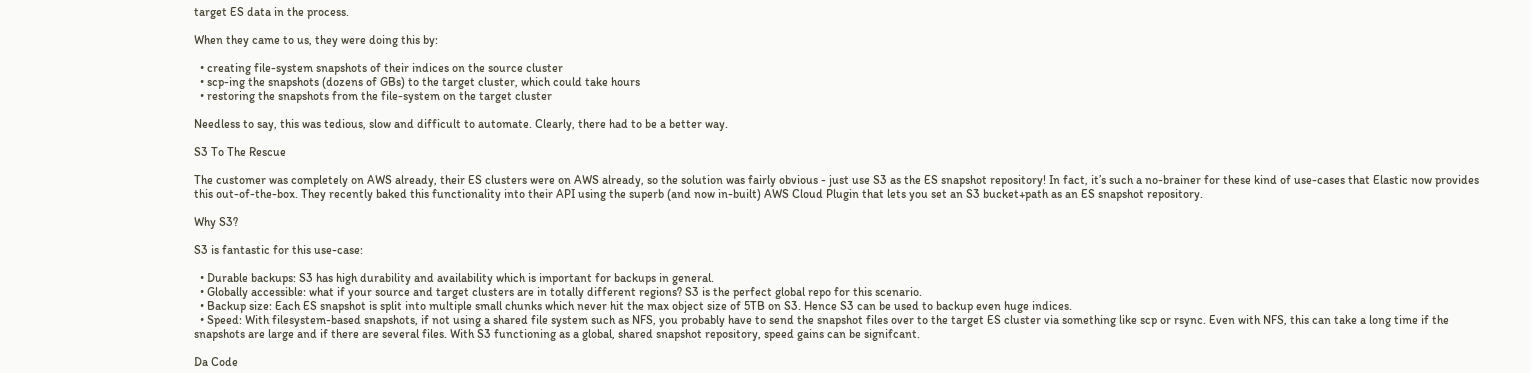target ES data in the process.

When they came to us, they were doing this by:

  • creating file-system snapshots of their indices on the source cluster
  • scp-ing the snapshots (dozens of GBs) to the target cluster, which could take hours
  • restoring the snapshots from the file-system on the target cluster

Needless to say, this was tedious, slow and difficult to automate. Clearly, there had to be a better way.

S3 To The Rescue

The customer was completely on AWS already, their ES clusters were on AWS already, so the solution was fairly obvious - just use S3 as the ES snapshot repository! In fact, it’s such a no-brainer for these kind of use-cases that Elastic now provides this out-of-the-box. They recently baked this functionality into their API using the superb (and now in-built) AWS Cloud Plugin that lets you set an S3 bucket+path as an ES snapshot repository.

Why S3?

S3 is fantastic for this use-case:

  • Durable backups: S3 has high durability and availability which is important for backups in general.
  • Globally accessible: what if your source and target clusters are in totally different regions? S3 is the perfect global repo for this scenario.
  • Backup size: Each ES snapshot is split into multiple small chunks which never hit the max object size of 5TB on S3. Hence S3 can be used to backup even huge indices.
  • Speed: With filesystem-based snapshots, if not using a shared file system such as NFS, you probably have to send the snapshot files over to the target ES cluster via something like scp or rsync. Even with NFS, this can take a long time if the snapshots are large and if there are several files. With S3 functioning as a global, shared snapshot repository, speed gains can be signifcant.

Da Code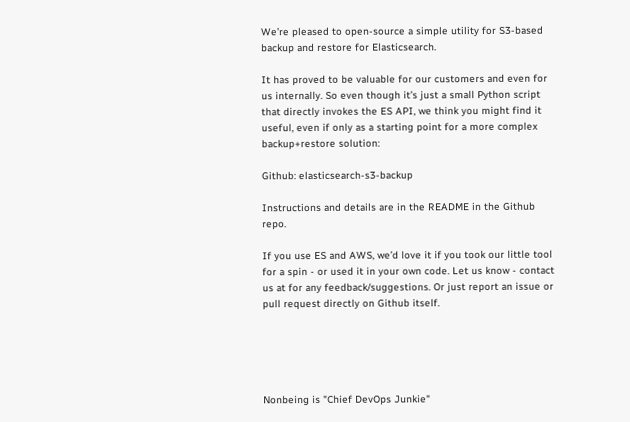We’re pleased to open-source a simple utility for S3-based backup and restore for Elasticsearch.

It has proved to be valuable for our customers and even for us internally. So even though it’s just a small Python script that directly invokes the ES API, we think you might find it useful, even if only as a starting point for a more complex backup+restore solution:

Github: elasticsearch-s3-backup

Instructions and details are in the README in the Github repo.

If you use ES and AWS, we’d love it if you took our little tool for a spin - or used it in your own code. Let us know - contact us at for any feedback/suggestions. Or just report an issue or pull request directly on Github itself.





Nonbeing is "Chief DevOps Junkie"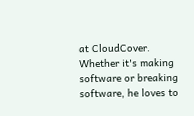at CloudCover. Whether it's making software or breaking software, he loves to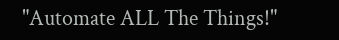"Automate ALL The Things!"